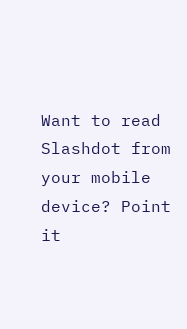Want to read Slashdot from your mobile device? Point it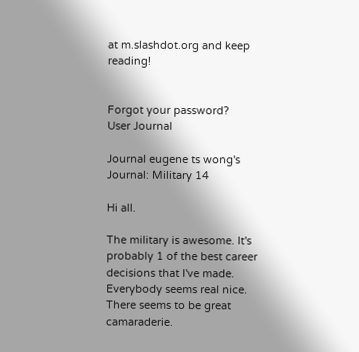at m.slashdot.org and keep reading!


Forgot your password?
User Journal

Journal eugene ts wong's Journal: Military 14

Hi all.

The military is awesome. It's probably 1 of the best career decisions that I've made. Everybody seems real nice. There seems to be great camaraderie.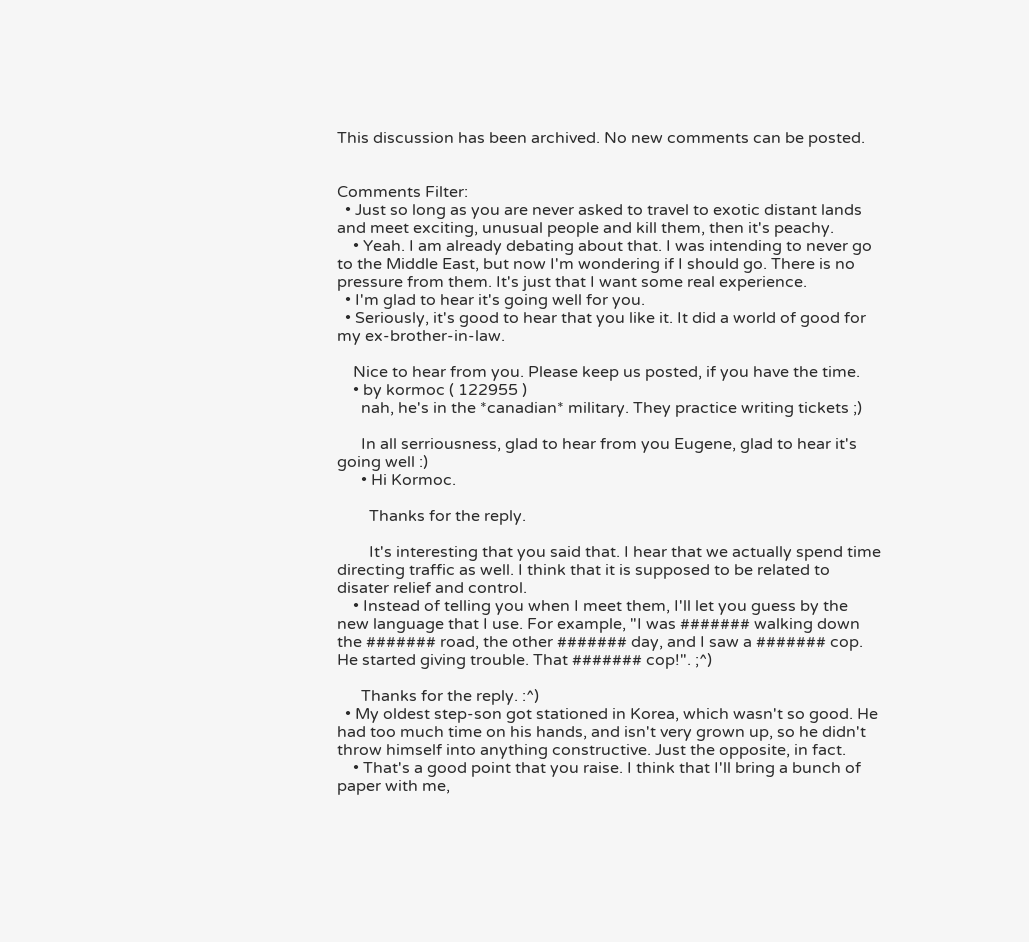This discussion has been archived. No new comments can be posted.


Comments Filter:
  • Just so long as you are never asked to travel to exotic distant lands and meet exciting, unusual people and kill them, then it's peachy.
    • Yeah. I am already debating about that. I was intending to never go to the Middle East, but now I'm wondering if I should go. There is no pressure from them. It's just that I want some real experience.
  • I'm glad to hear it's going well for you.
  • Seriously, it's good to hear that you like it. It did a world of good for my ex-brother-in-law.

    Nice to hear from you. Please keep us posted, if you have the time.
    • by kormoc ( 122955 )
      nah, he's in the *canadian* military. They practice writing tickets ;)

      In all serriousness, glad to hear from you Eugene, glad to hear it's going well :)
      • Hi Kormoc.

        Thanks for the reply.

        It's interesting that you said that. I hear that we actually spend time directing traffic as well. I think that it is supposed to be related to disater relief and control.
    • Instead of telling you when I meet them, I'll let you guess by the new language that I use. For example, "I was ####### walking down the ####### road, the other ####### day, and I saw a ####### cop. He started giving trouble. That ####### cop!". ;^)

      Thanks for the reply. :^)
  • My oldest step-son got stationed in Korea, which wasn't so good. He had too much time on his hands, and isn't very grown up, so he didn't throw himself into anything constructive. Just the opposite, in fact.
    • That's a good point that you raise. I think that I'll bring a bunch of paper with me,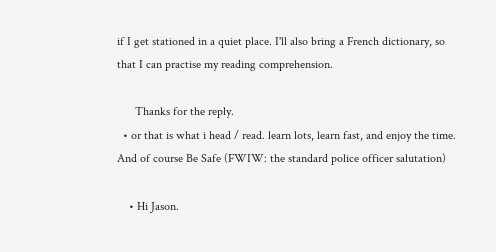if I get stationed in a quiet place. I'll also bring a French dictionary, so that I can practise my reading comprehension.

      Thanks for the reply.
  • or that is what i head / read. learn lots, learn fast, and enjoy the time. And of course Be Safe (FWIW: the standard police officer salutation)

    • Hi Jason.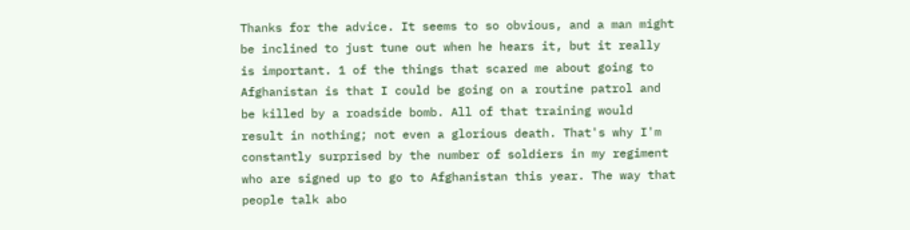Thanks for the advice. It seems to so obvious, and a man might be inclined to just tune out when he hears it, but it really is important. 1 of the things that scared me about going to Afghanistan is that I could be going on a routine patrol and be killed by a roadside bomb. All of that training would result in nothing; not even a glorious death. That's why I'm constantly surprised by the number of soldiers in my regiment who are signed up to go to Afghanistan this year. The way that people talk abo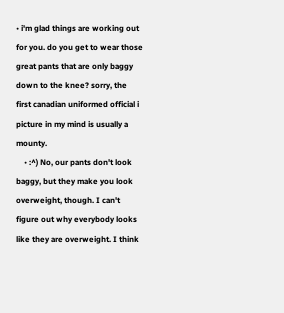• i'm glad things are working out for you. do you get to wear those great pants that are only baggy down to the knee? sorry, the first canadian uniformed official i picture in my mind is usually a mounty.
    • :^) No, our pants don't look baggy, but they make you look overweight, though. I can't figure out why everybody looks like they are overweight. I think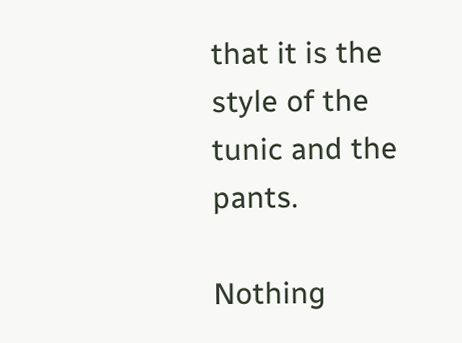that it is the style of the tunic and the pants.

Nothing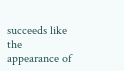succeeds like the appearance of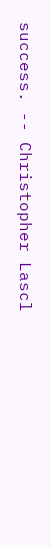success. -- Christopher Lascl